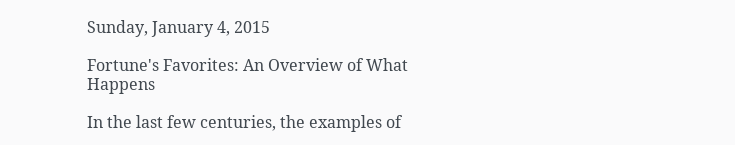Sunday, January 4, 2015

Fortune's Favorites: An Overview of What Happens

In the last few centuries, the examples of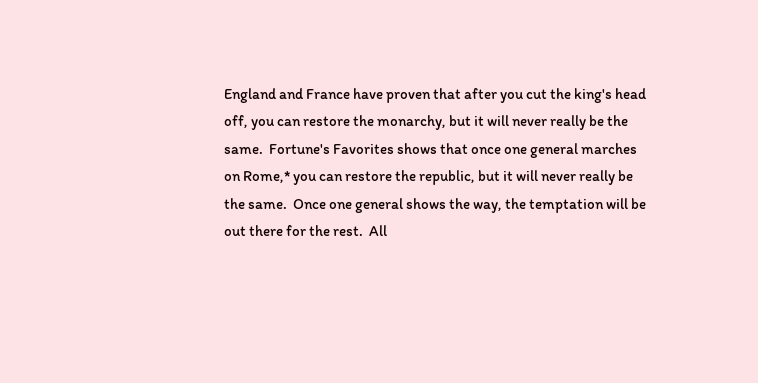England and France have proven that after you cut the king's head off, you can restore the monarchy, but it will never really be the same.  Fortune's Favorites shows that once one general marches on Rome,* you can restore the republic, but it will never really be the same.  Once one general shows the way, the temptation will be out there for the rest.  All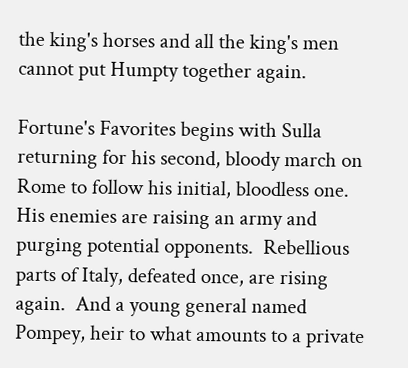the king's horses and all the king's men cannot put Humpty together again.

Fortune's Favorites begins with Sulla returning for his second, bloody march on Rome to follow his initial, bloodless one.  His enemies are raising an army and purging potential opponents.  Rebellious parts of Italy, defeated once, are rising again.  And a young general named Pompey, heir to what amounts to a private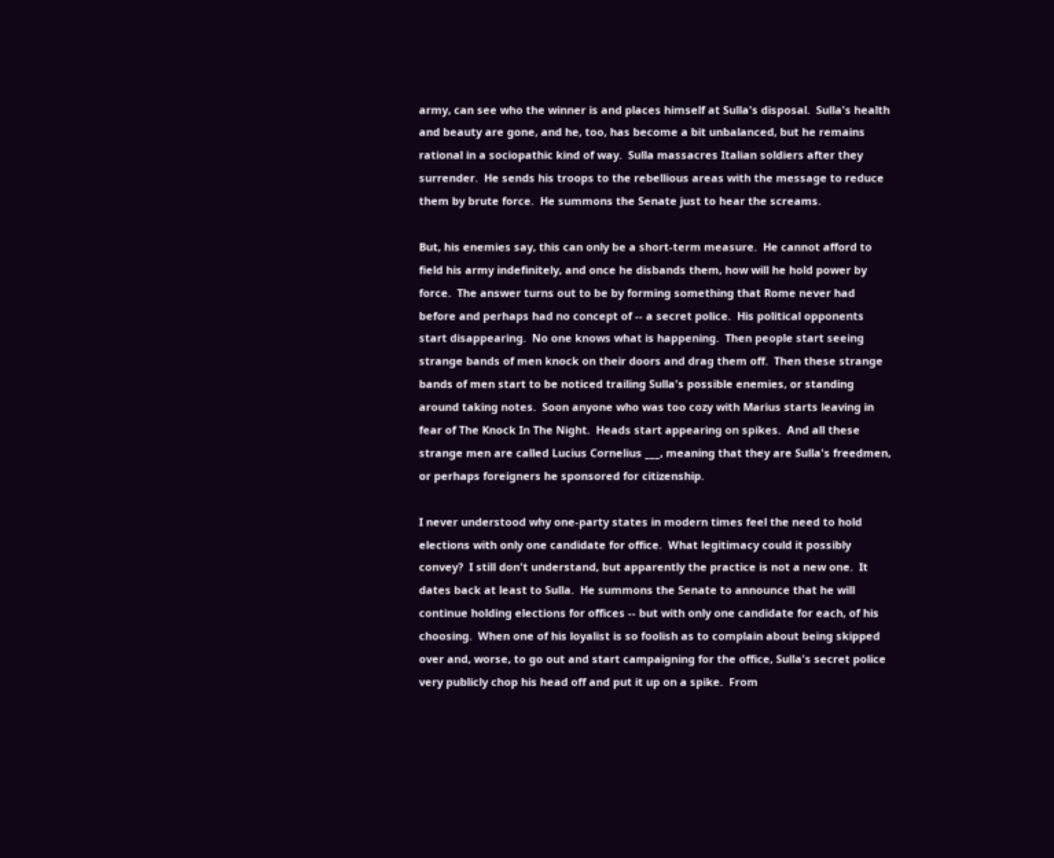army, can see who the winner is and places himself at Sulla's disposal.  Sulla's health and beauty are gone, and he, too, has become a bit unbalanced, but he remains rational in a sociopathic kind of way.  Sulla massacres Italian soldiers after they surrender.  He sends his troops to the rebellious areas with the message to reduce them by brute force.  He summons the Senate just to hear the screams.

But, his enemies say, this can only be a short-term measure.  He cannot afford to field his army indefinitely, and once he disbands them, how will he hold power by force.  The answer turns out to be by forming something that Rome never had before and perhaps had no concept of -- a secret police.  His political opponents start disappearing.  No one knows what is happening.  Then people start seeing strange bands of men knock on their doors and drag them off.  Then these strange bands of men start to be noticed trailing Sulla's possible enemies, or standing around taking notes.  Soon anyone who was too cozy with Marius starts leaving in fear of The Knock In The Night.  Heads start appearing on spikes.  And all these strange men are called Lucius Cornelius ___, meaning that they are Sulla's freedmen, or perhaps foreigners he sponsored for citizenship.

I never understood why one-party states in modern times feel the need to hold elections with only one candidate for office.  What legitimacy could it possibly convey?  I still don't understand, but apparently the practice is not a new one.  It dates back at least to Sulla.  He summons the Senate to announce that he will continue holding elections for offices -- but with only one candidate for each, of his choosing.  When one of his loyalist is so foolish as to complain about being skipped over and, worse, to go out and start campaigning for the office, Sulla's secret police very publicly chop his head off and put it up on a spike.  From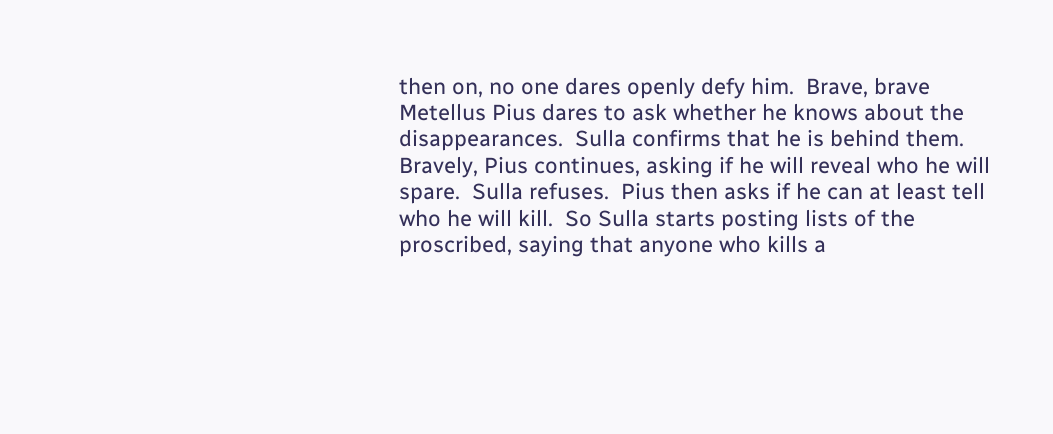then on, no one dares openly defy him.  Brave, brave Metellus Pius dares to ask whether he knows about the disappearances.  Sulla confirms that he is behind them. Bravely, Pius continues, asking if he will reveal who he will spare.  Sulla refuses.  Pius then asks if he can at least tell who he will kill.  So Sulla starts posting lists of the proscribed, saying that anyone who kills a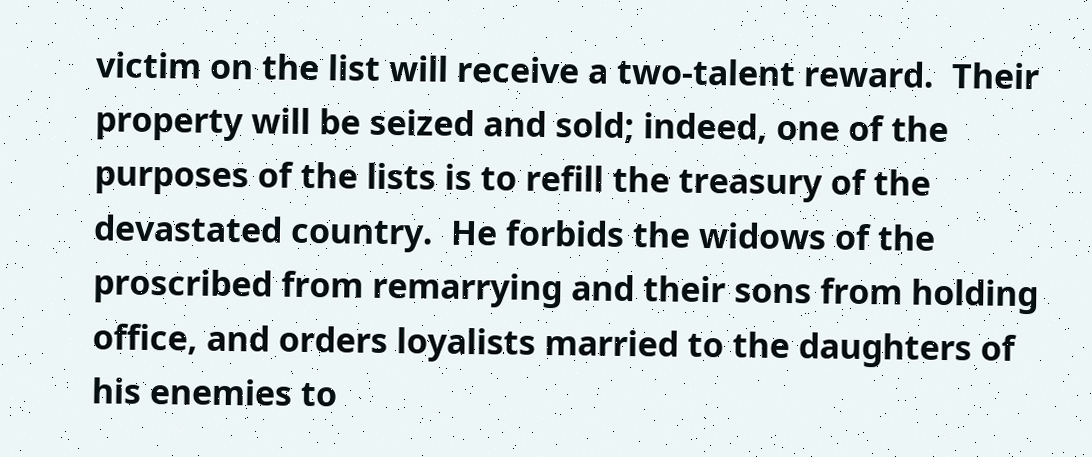victim on the list will receive a two-talent reward.  Their property will be seized and sold; indeed, one of the purposes of the lists is to refill the treasury of the devastated country.  He forbids the widows of the proscribed from remarrying and their sons from holding office, and orders loyalists married to the daughters of his enemies to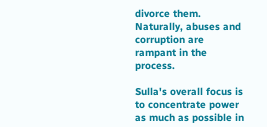divorce them.  Naturally, abuses and corruption are rampant in the process.

Sulla's overall focus is to concentrate power as much as possible in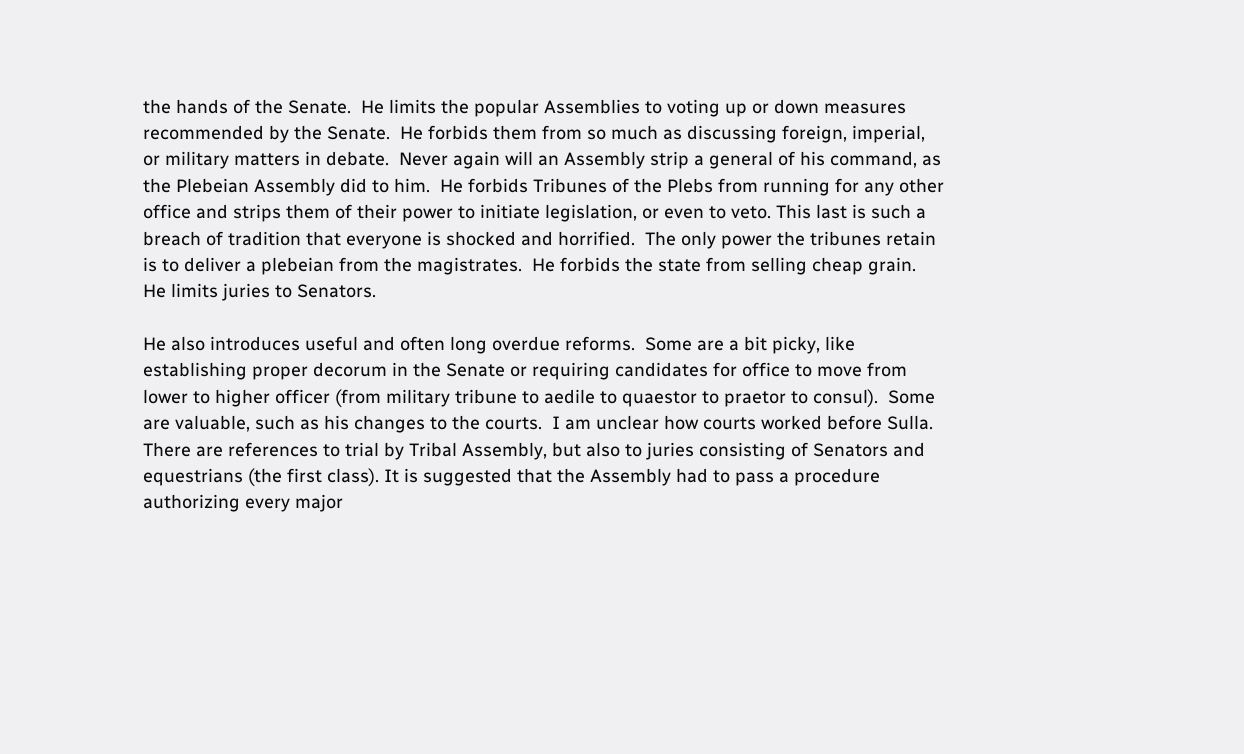the hands of the Senate.  He limits the popular Assemblies to voting up or down measures recommended by the Senate.  He forbids them from so much as discussing foreign, imperial, or military matters in debate.  Never again will an Assembly strip a general of his command, as the Plebeian Assembly did to him.  He forbids Tribunes of the Plebs from running for any other office and strips them of their power to initiate legislation, or even to veto. This last is such a breach of tradition that everyone is shocked and horrified.  The only power the tribunes retain is to deliver a plebeian from the magistrates.  He forbids the state from selling cheap grain.  He limits juries to Senators.

He also introduces useful and often long overdue reforms.  Some are a bit picky, like establishing proper decorum in the Senate or requiring candidates for office to move from lower to higher officer (from military tribune to aedile to quaestor to praetor to consul).  Some are valuable, such as his changes to the courts.  I am unclear how courts worked before Sulla.  There are references to trial by Tribal Assembly, but also to juries consisting of Senators and equestrians (the first class). It is suggested that the Assembly had to pass a procedure authorizing every major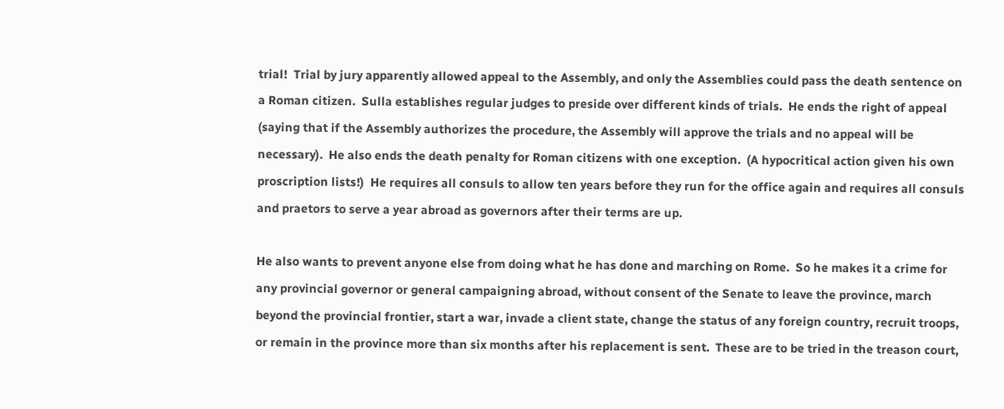trial!  Trial by jury apparently allowed appeal to the Assembly, and only the Assemblies could pass the death sentence on a Roman citizen.  Sulla establishes regular judges to preside over different kinds of trials.  He ends the right of appeal (saying that if the Assembly authorizes the procedure, the Assembly will approve the trials and no appeal will be necessary).  He also ends the death penalty for Roman citizens with one exception.  (A hypocritical action given his own proscription lists!)  He requires all consuls to allow ten years before they run for the office again and requires all consuls and praetors to serve a year abroad as governors after their terms are up.

He also wants to prevent anyone else from doing what he has done and marching on Rome.  So he makes it a crime for any provincial governor or general campaigning abroad, without consent of the Senate to leave the province, march beyond the provincial frontier, start a war, invade a client state, change the status of any foreign country, recruit troops, or remain in the province more than six months after his replacement is sent.  These are to be tried in the treason court,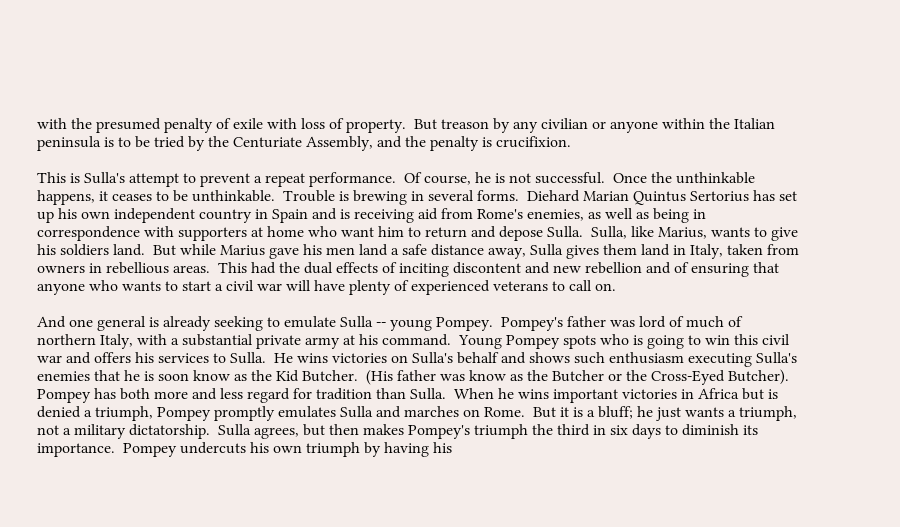with the presumed penalty of exile with loss of property.  But treason by any civilian or anyone within the Italian peninsula is to be tried by the Centuriate Assembly, and the penalty is crucifixion.

This is Sulla's attempt to prevent a repeat performance.  Of course, he is not successful.  Once the unthinkable happens, it ceases to be unthinkable.  Trouble is brewing in several forms.  Diehard Marian Quintus Sertorius has set up his own independent country in Spain and is receiving aid from Rome's enemies, as well as being in correspondence with supporters at home who want him to return and depose Sulla.  Sulla, like Marius, wants to give his soldiers land.  But while Marius gave his men land a safe distance away, Sulla gives them land in Italy, taken from owners in rebellious areas.  This had the dual effects of inciting discontent and new rebellion and of ensuring that anyone who wants to start a civil war will have plenty of experienced veterans to call on.

And one general is already seeking to emulate Sulla -- young Pompey.  Pompey's father was lord of much of northern Italy, with a substantial private army at his command.  Young Pompey spots who is going to win this civil war and offers his services to Sulla.  He wins victories on Sulla's behalf and shows such enthusiasm executing Sulla's enemies that he is soon know as the Kid Butcher.  (His father was know as the Butcher or the Cross-Eyed Butcher).  Pompey has both more and less regard for tradition than Sulla.  When he wins important victories in Africa but is denied a triumph, Pompey promptly emulates Sulla and marches on Rome.  But it is a bluff; he just wants a triumph, not a military dictatorship.  Sulla agrees, but then makes Pompey's triumph the third in six days to diminish its importance.  Pompey undercuts his own triumph by having his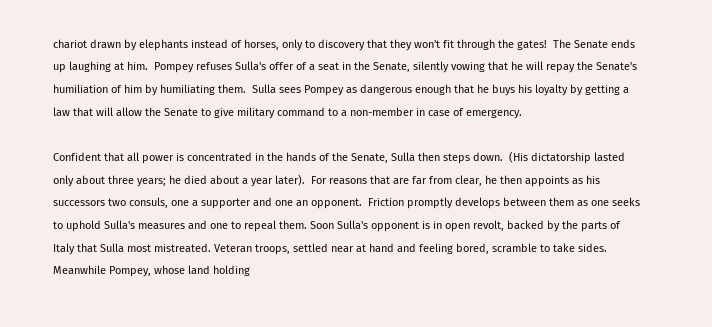chariot drawn by elephants instead of horses, only to discovery that they won't fit through the gates!  The Senate ends up laughing at him.  Pompey refuses Sulla's offer of a seat in the Senate, silently vowing that he will repay the Senate's humiliation of him by humiliating them.  Sulla sees Pompey as dangerous enough that he buys his loyalty by getting a law that will allow the Senate to give military command to a non-member in case of emergency.

Confident that all power is concentrated in the hands of the Senate, Sulla then steps down.  (His dictatorship lasted only about three years; he died about a year later).  For reasons that are far from clear, he then appoints as his successors two consuls, one a supporter and one an opponent.  Friction promptly develops between them as one seeks to uphold Sulla's measures and one to repeal them. Soon Sulla's opponent is in open revolt, backed by the parts of Italy that Sulla most mistreated. Veteran troops, settled near at hand and feeling bored, scramble to take sides.  Meanwhile Pompey, whose land holding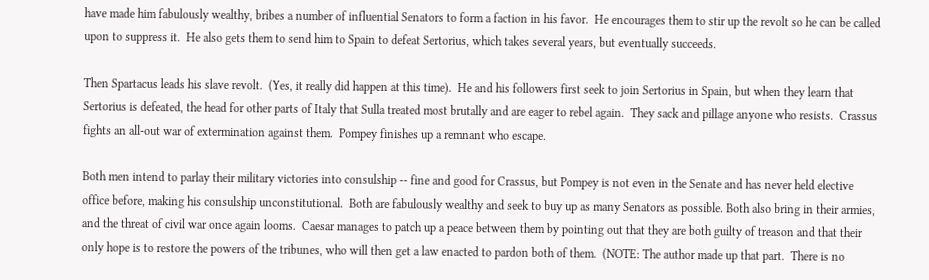have made him fabulously wealthy, bribes a number of influential Senators to form a faction in his favor.  He encourages them to stir up the revolt so he can be called upon to suppress it.  He also gets them to send him to Spain to defeat Sertorius, which takes several years, but eventually succeeds.

Then Spartacus leads his slave revolt.  (Yes, it really did happen at this time).  He and his followers first seek to join Sertorius in Spain, but when they learn that Sertorius is defeated, the head for other parts of Italy that Sulla treated most brutally and are eager to rebel again.  They sack and pillage anyone who resists.  Crassus fights an all-out war of extermination against them.  Pompey finishes up a remnant who escape.

Both men intend to parlay their military victories into consulship -- fine and good for Crassus, but Pompey is not even in the Senate and has never held elective office before, making his consulship unconstitutional.  Both are fabulously wealthy and seek to buy up as many Senators as possible. Both also bring in their armies, and the threat of civil war once again looms.  Caesar manages to patch up a peace between them by pointing out that they are both guilty of treason and that their only hope is to restore the powers of the tribunes, who will then get a law enacted to pardon both of them.  (NOTE: The author made up that part.  There is no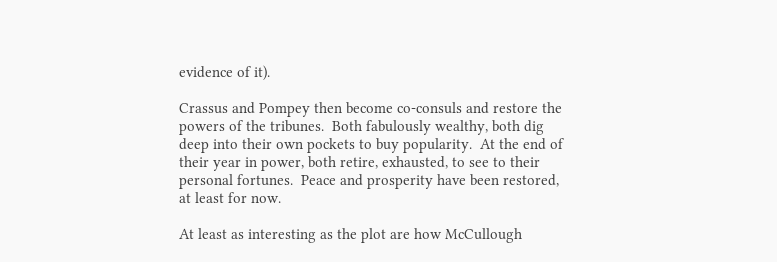evidence of it).

Crassus and Pompey then become co-consuls and restore the powers of the tribunes.  Both fabulously wealthy, both dig deep into their own pockets to buy popularity.  At the end of their year in power, both retire, exhausted, to see to their personal fortunes.  Peace and prosperity have been restored, at least for now.

At least as interesting as the plot are how McCullough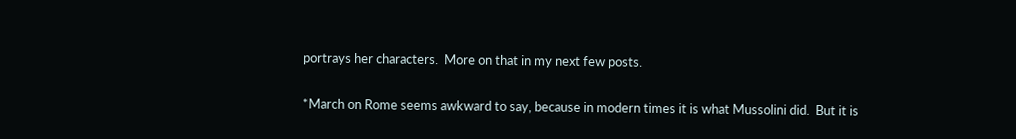portrays her characters.  More on that in my next few posts.

*March on Rome seems awkward to say, because in modern times it is what Mussolini did.  But it is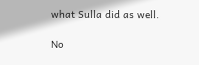what Sulla did as well.

No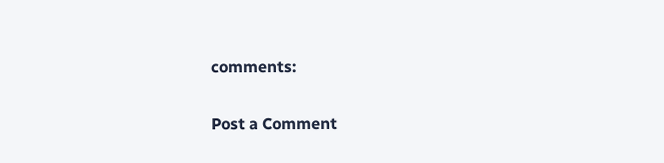comments:

Post a Comment